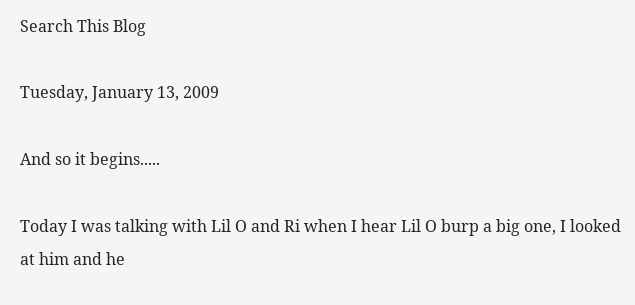Search This Blog

Tuesday, January 13, 2009

And so it begins.....

Today I was talking with Lil O and Ri when I hear Lil O burp a big one, I looked at him and he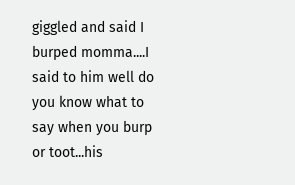giggled and said I burped momma....I said to him well do you know what to say when you burp or toot...his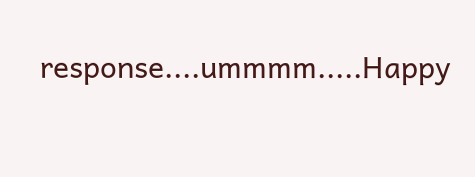response....ummmm.....Happy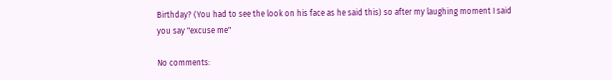Birthday? (You had to see the look on his face as he said this) so after my laughing moment I said you say "excuse me"

No comments: